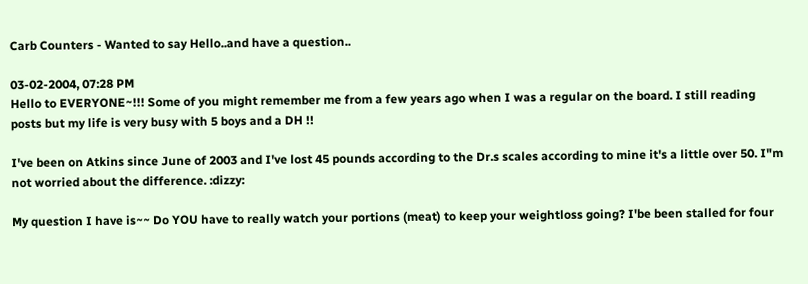Carb Counters - Wanted to say Hello..and have a question..

03-02-2004, 07:28 PM
Hello to EVERYONE~!!! Some of you might remember me from a few years ago when I was a regular on the board. I still reading posts but my life is very busy with 5 boys and a DH !!

I've been on Atkins since June of 2003 and I've lost 45 pounds according to the Dr.s scales according to mine it's a little over 50. I"m not worried about the difference. :dizzy:

My question I have is~~ Do YOU have to really watch your portions (meat) to keep your weightloss going? I'be been stalled for four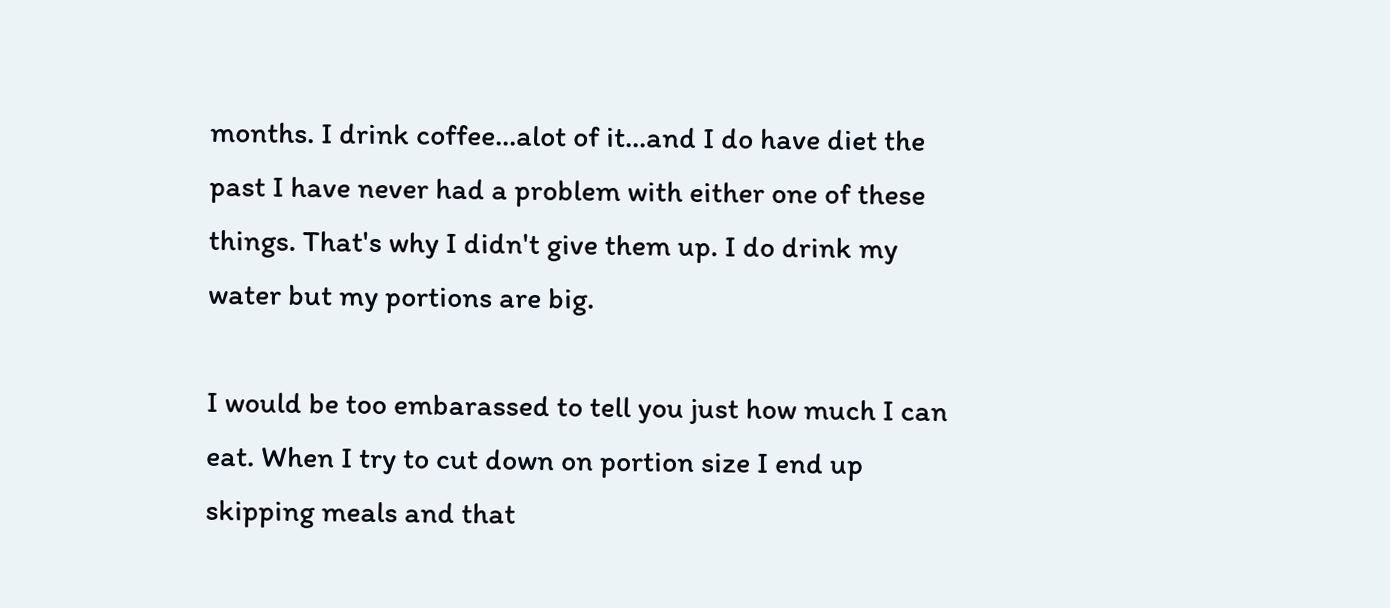months. I drink coffee...alot of it...and I do have diet the past I have never had a problem with either one of these things. That's why I didn't give them up. I do drink my water but my portions are big.

I would be too embarassed to tell you just how much I can eat. When I try to cut down on portion size I end up skipping meals and that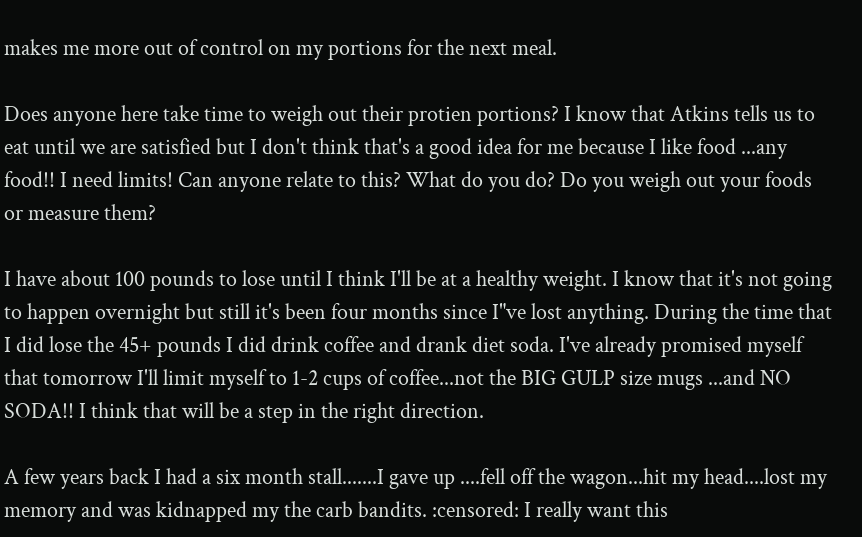makes me more out of control on my portions for the next meal.

Does anyone here take time to weigh out their protien portions? I know that Atkins tells us to eat until we are satisfied but I don't think that's a good idea for me because I like food ...any food!! I need limits! Can anyone relate to this? What do you do? Do you weigh out your foods or measure them?

I have about 100 pounds to lose until I think I'll be at a healthy weight. I know that it's not going to happen overnight but still it's been four months since I"ve lost anything. During the time that I did lose the 45+ pounds I did drink coffee and drank diet soda. I've already promised myself that tomorrow I'll limit myself to 1-2 cups of coffee...not the BIG GULP size mugs ...and NO SODA!! I think that will be a step in the right direction.

A few years back I had a six month stall.......I gave up ....fell off the wagon...hit my head....lost my memory and was kidnapped my the carb bandits. :censored: I really want this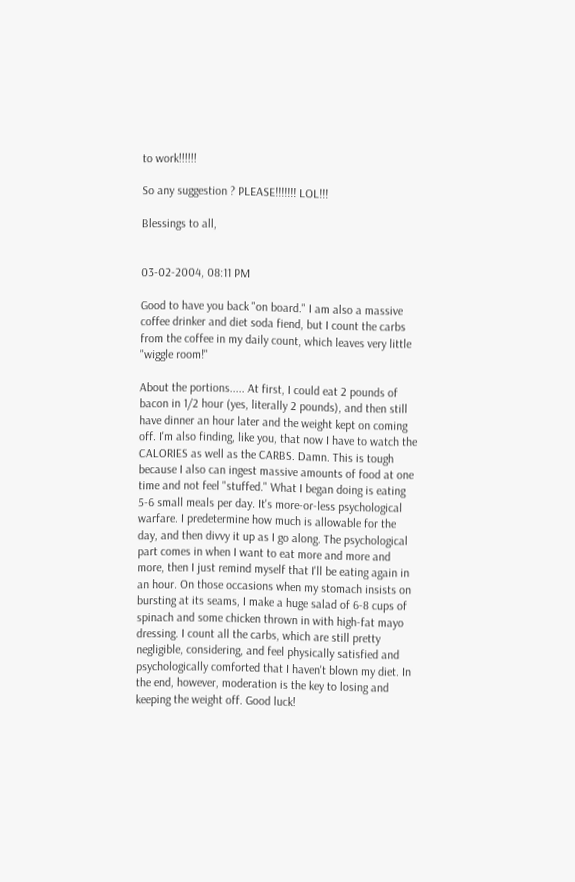to work!!!!!!

So any suggestion ? PLEASE!!!!!!! LOL!!!

Blessings to all,


03-02-2004, 08:11 PM

Good to have you back "on board." I am also a massive coffee drinker and diet soda fiend, but I count the carbs from the coffee in my daily count, which leaves very little "wiggle room!"

About the portions..... At first, I could eat 2 pounds of bacon in 1/2 hour (yes, literally 2 pounds), and then still have dinner an hour later and the weight kept on coming off. I'm also finding, like you, that now I have to watch the CALORIES as well as the CARBS. Damn. This is tough because I also can ingest massive amounts of food at one time and not feel "stuffed." What I began doing is eating 5-6 small meals per day. It's more-or-less psychological warfare. I predetermine how much is allowable for the day, and then divvy it up as I go along. The psychological part comes in when I want to eat more and more and more, then I just remind myself that I'll be eating again in an hour. On those occasions when my stomach insists on bursting at its seams, I make a huge salad of 6-8 cups of spinach and some chicken thrown in with high-fat mayo dressing. I count all the carbs, which are still pretty negligible, considering, and feel physically satisfied and psychologically comforted that I haven't blown my diet. In the end, however, moderation is the key to losing and keeping the weight off. Good luck!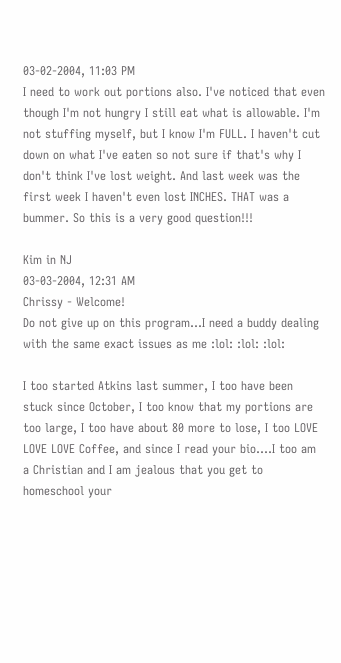03-02-2004, 11:03 PM
I need to work out portions also. I've noticed that even though I'm not hungry I still eat what is allowable. I'm not stuffing myself, but I know I'm FULL. I haven't cut down on what I've eaten so not sure if that's why I don't think I've lost weight. And last week was the first week I haven't even lost INCHES. THAT was a bummer. So this is a very good question!!!

Kim in NJ
03-03-2004, 12:31 AM
Chrissy - Welcome!
Do not give up on this program...I need a buddy dealing with the same exact issues as me :lol: :lol: :lol:

I too started Atkins last summer, I too have been stuck since October, I too know that my portions are too large, I too have about 80 more to lose, I too LOVE LOVE LOVE Coffee, and since I read your bio....I too am a Christian and I am jealous that you get to homeschool your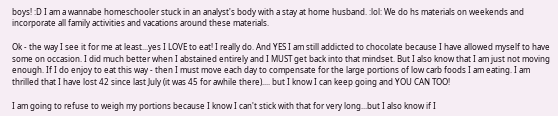boys! :D I am a wannabe homeschooler stuck in an analyst's body with a stay at home husband. :lol: We do hs materials on weekends and incorporate all family activities and vacations around these materials.

Ok - the way I see it for me at least...yes I LOVE to eat! I really do. And YES I am still addicted to chocolate because I have allowed myself to have some on occasion. I did much better when I abstained entirely and I MUST get back into that mindset. But I also know that I am just not moving enough. If I do enjoy to eat this way - then I must move each day to compensate for the large portions of low carb foods I am eating. I am thrilled that I have lost 42 since last July (it was 45 for awhile there).... but I know I can keep going and YOU CAN TOO!

I am going to refuse to weigh my portions because I know I can't stick with that for very long...but I also know if I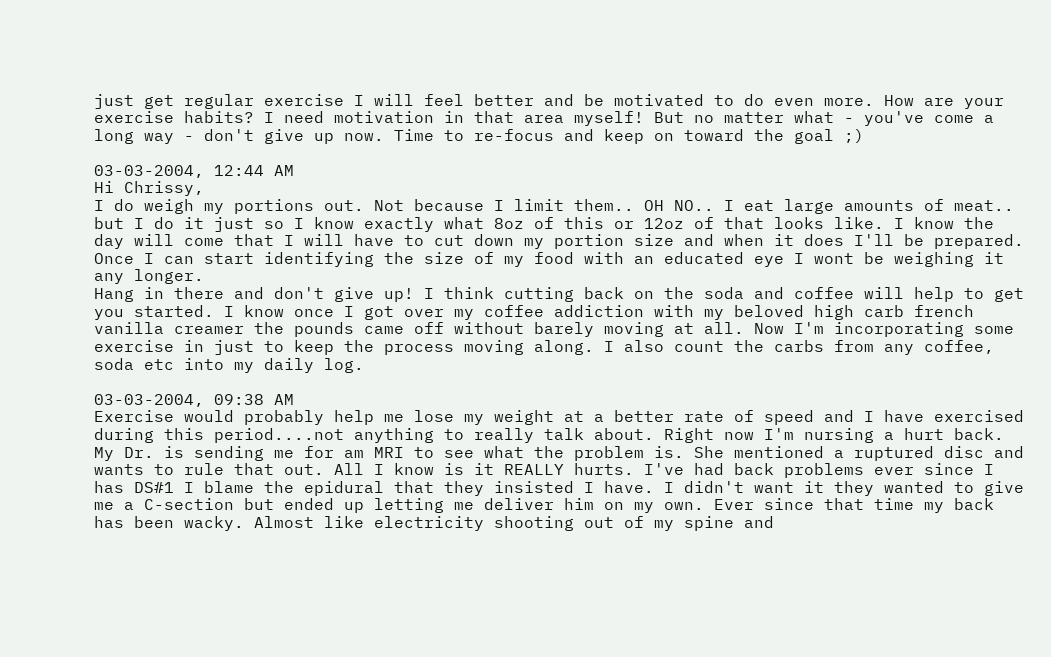just get regular exercise I will feel better and be motivated to do even more. How are your exercise habits? I need motivation in that area myself! But no matter what - you've come a long way - don't give up now. Time to re-focus and keep on toward the goal ;)

03-03-2004, 12:44 AM
Hi Chrissy,
I do weigh my portions out. Not because I limit them.. OH NO.. I eat large amounts of meat.. but I do it just so I know exactly what 8oz of this or 12oz of that looks like. I know the day will come that I will have to cut down my portion size and when it does I'll be prepared. Once I can start identifying the size of my food with an educated eye I wont be weighing it any longer.
Hang in there and don't give up! I think cutting back on the soda and coffee will help to get you started. I know once I got over my coffee addiction with my beloved high carb french vanilla creamer the pounds came off without barely moving at all. Now I'm incorporating some exercise in just to keep the process moving along. I also count the carbs from any coffee, soda etc into my daily log.

03-03-2004, 09:38 AM
Exercise would probably help me lose my weight at a better rate of speed and I have exercised during this period....not anything to really talk about. Right now I'm nursing a hurt back. My Dr. is sending me for am MRI to see what the problem is. She mentioned a ruptured disc and wants to rule that out. All I know is it REALLY hurts. I've had back problems ever since I has DS#1 I blame the epidural that they insisted I have. I didn't want it they wanted to give me a C-section but ended up letting me deliver him on my own. Ever since that time my back has been wacky. Almost like electricity shooting out of my spine and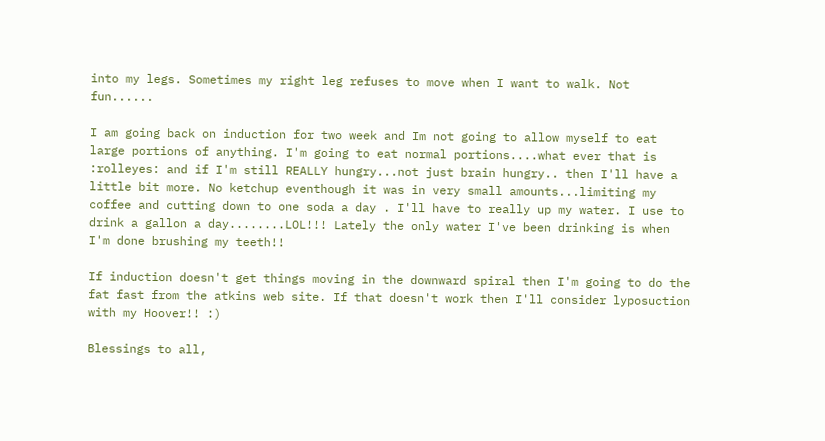into my legs. Sometimes my right leg refuses to move when I want to walk. Not fun......

I am going back on induction for two week and Im not going to allow myself to eat large portions of anything. I'm going to eat normal portions....what ever that is :rolleyes: and if I'm still REALLY hungry...not just brain hungry.. then I'll have a little bit more. No ketchup eventhough it was in very small amounts...limiting my coffee and cutting down to one soda a day . I'll have to really up my water. I use to drink a gallon a day........LOL!!! Lately the only water I've been drinking is when I'm done brushing my teeth!!

If induction doesn't get things moving in the downward spiral then I'm going to do the fat fast from the atkins web site. If that doesn't work then I'll consider lyposuction with my Hoover!! :)

Blessings to all,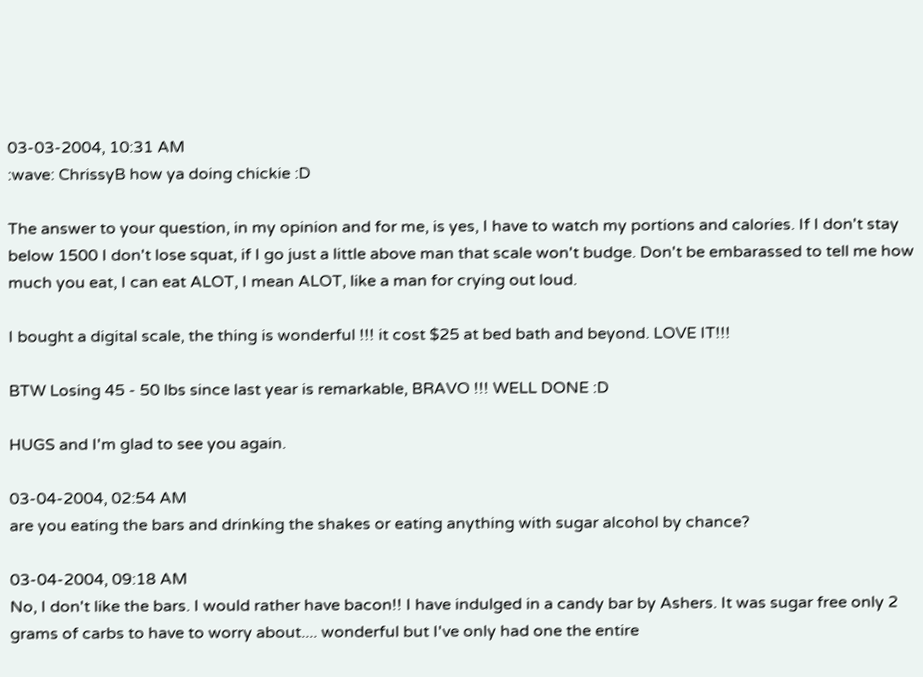03-03-2004, 10:31 AM
:wave: ChrissyB how ya doing chickie :D

The answer to your question, in my opinion and for me, is yes, I have to watch my portions and calories. If I don't stay below 1500 I don't lose squat, if I go just a little above man that scale won't budge. Don't be embarassed to tell me how much you eat, I can eat ALOT, I mean ALOT, like a man for crying out loud.

I bought a digital scale, the thing is wonderful !!! it cost $25 at bed bath and beyond. LOVE IT!!!

BTW Losing 45 - 50 lbs since last year is remarkable, BRAVO !!! WELL DONE :D

HUGS and I'm glad to see you again.

03-04-2004, 02:54 AM
are you eating the bars and drinking the shakes or eating anything with sugar alcohol by chance?

03-04-2004, 09:18 AM
No, I don't like the bars. I would rather have bacon!! I have indulged in a candy bar by Ashers. It was sugar free only 2 grams of carbs to have to worry about.... wonderful but I've only had one the entire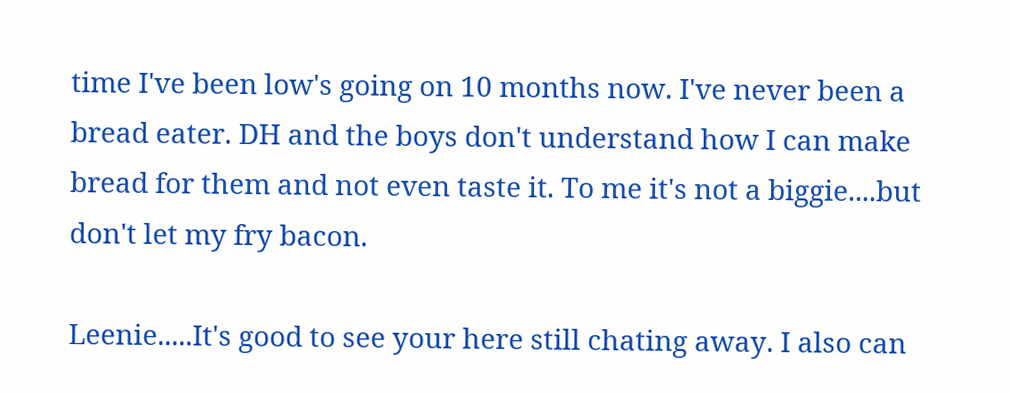time I've been low's going on 10 months now. I've never been a bread eater. DH and the boys don't understand how I can make bread for them and not even taste it. To me it's not a biggie....but don't let my fry bacon.

Leenie.....It's good to see your here still chating away. I also can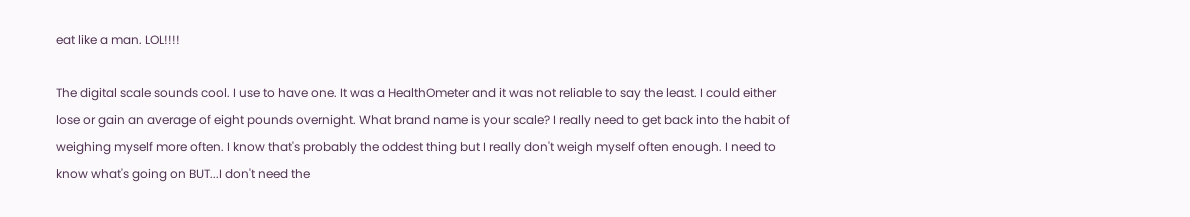eat like a man. LOL!!!!

The digital scale sounds cool. I use to have one. It was a HealthOmeter and it was not reliable to say the least. I could either lose or gain an average of eight pounds overnight. What brand name is your scale? I really need to get back into the habit of weighing myself more often. I know that's probably the oddest thing but I really don't weigh myself often enough. I need to know what's going on BUT...I don't need the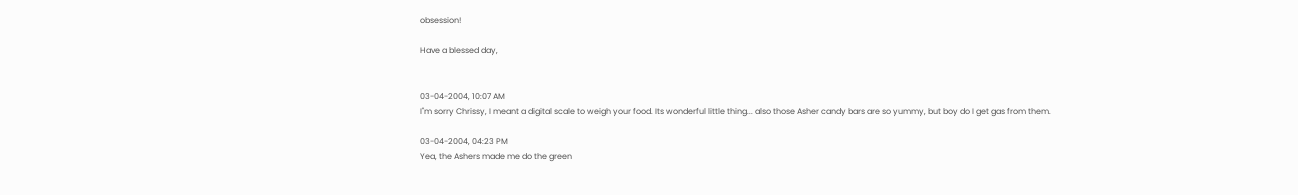obsession!

Have a blessed day,


03-04-2004, 10:07 AM
I"m sorry Chrissy, I meant a digital scale to weigh your food. Its wonderful little thing... also those Asher candy bars are so yummy, but boy do I get gas from them.

03-04-2004, 04:23 PM
Yea, the Ashers made me do the green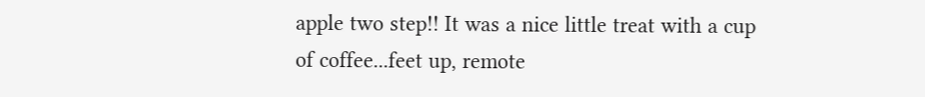apple two step!! It was a nice little treat with a cup of coffee...feet up, remote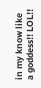in my know like a goddess!! LOL!!